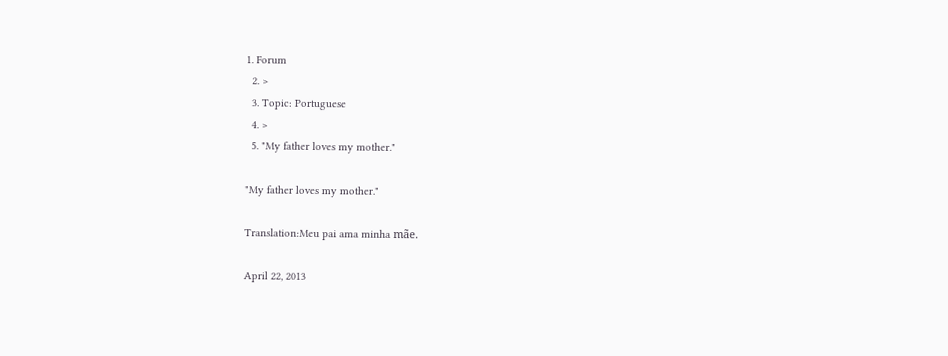1. Forum
  2. >
  3. Topic: Portuguese
  4. >
  5. "My father loves my mother."

"My father loves my mother."

Translation:Meu pai ama minha mãe.

April 22, 2013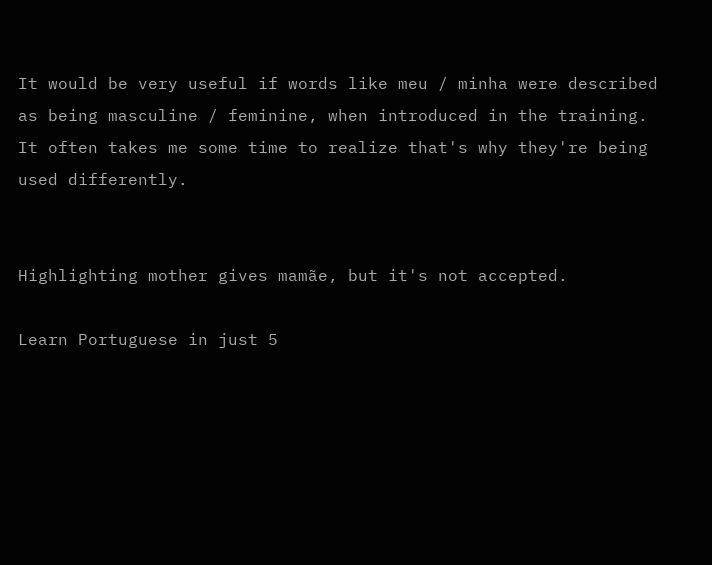It would be very useful if words like meu / minha were described as being masculine / feminine, when introduced in the training. It often takes me some time to realize that's why they're being used differently.


Highlighting mother gives mamãe, but it's not accepted.

Learn Portuguese in just 5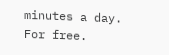minutes a day. For free.